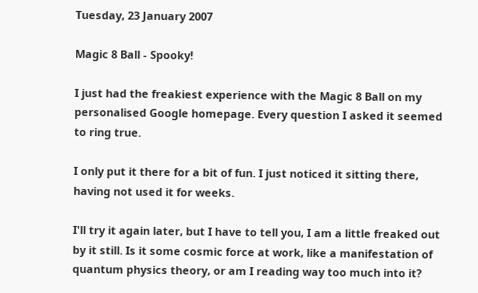Tuesday, 23 January 2007

Magic 8 Ball - Spooky!

I just had the freakiest experience with the Magic 8 Ball on my personalised Google homepage. Every question I asked it seemed to ring true.

I only put it there for a bit of fun. I just noticed it sitting there, having not used it for weeks.

I'll try it again later, but I have to tell you, I am a little freaked out by it still. Is it some cosmic force at work, like a manifestation of quantum physics theory, or am I reading way too much into it?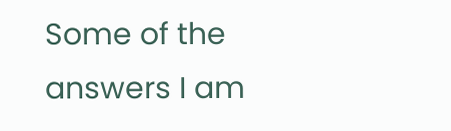Some of the answers I am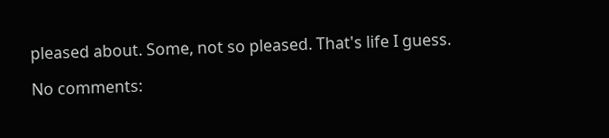pleased about. Some, not so pleased. That's life I guess.

No comments: